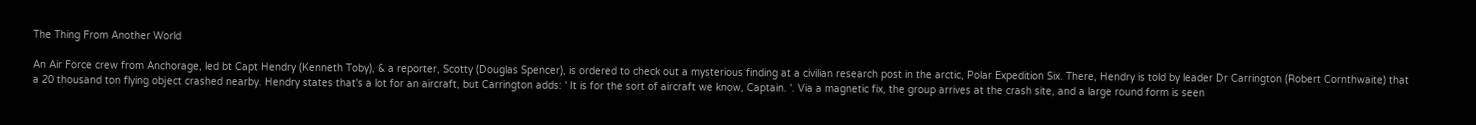The Thing From Another World

An Air Force crew from Anchorage, led bt Capt Hendry (Kenneth Toby), & a reporter, Scotty (Douglas Spencer), is ordered to check out a mysterious finding at a civilian research post in the arctic, Polar Expedition Six. There, Hendry is told by leader Dr Carrington (Robert Cornthwaite) that a 20 thousand ton flying object crashed nearby. Hendry states that's a lot for an aircraft, but Carrington adds: ' It is for the sort of aircraft we know, Captain. '. Via a magnetic fix, the group arrives at the crash site, and a large round form is seen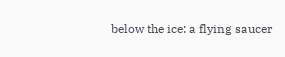below the ice: a flying saucer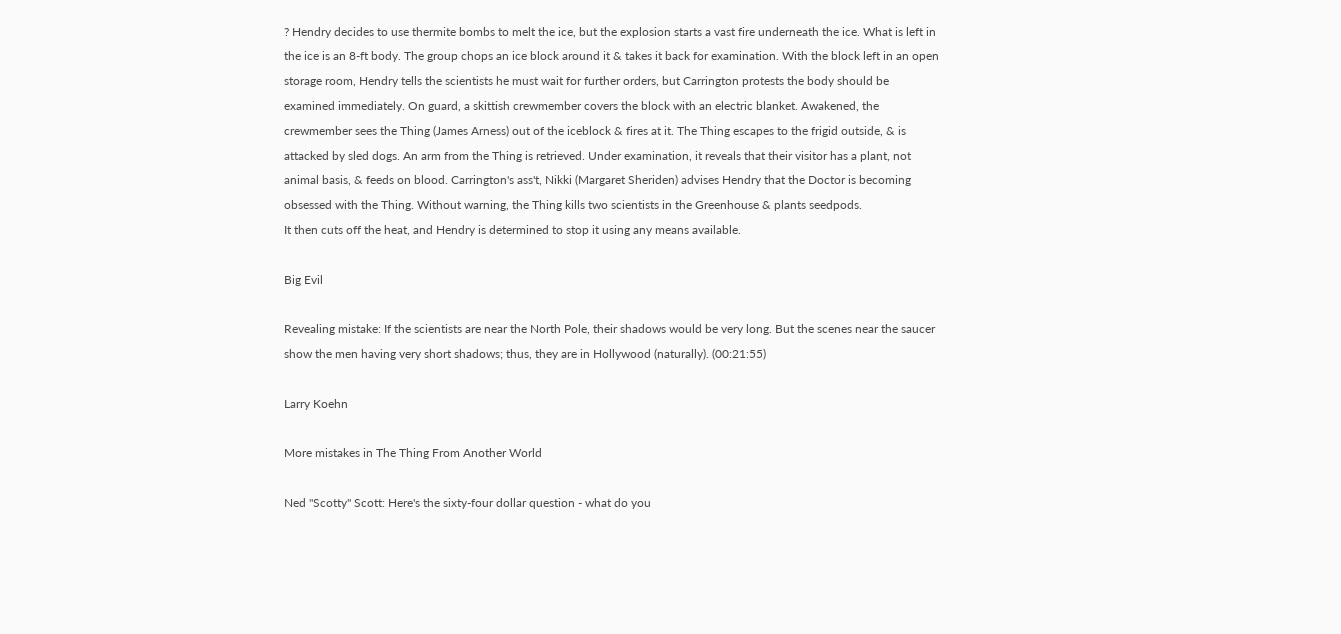? Hendry decides to use thermite bombs to melt the ice, but the explosion starts a vast fire underneath the ice. What is left in the ice is an 8-ft body. The group chops an ice block around it & takes it back for examination. With the block left in an open storage room, Hendry tells the scientists he must wait for further orders, but Carrington protests the body should be examined immediately. On guard, a skittish crewmember covers the block with an electric blanket. Awakened, the crewmember sees the Thing (James Arness) out of the iceblock & fires at it. The Thing escapes to the frigid outside, & is attacked by sled dogs. An arm from the Thing is retrieved. Under examination, it reveals that their visitor has a plant, not animal basis, & feeds on blood. Carrington's ass't, Nikki (Margaret Sheriden) advises Hendry that the Doctor is becoming obsessed with the Thing. Without warning, the Thing kills two scientists in the Greenhouse & plants seedpods.
It then cuts off the heat, and Hendry is determined to stop it using any means available.

Big Evil

Revealing mistake: If the scientists are near the North Pole, their shadows would be very long. But the scenes near the saucer show the men having very short shadows; thus, they are in Hollywood (naturally). (00:21:55)

Larry Koehn

More mistakes in The Thing From Another World

Ned "Scotty" Scott: Here's the sixty-four dollar question - what do you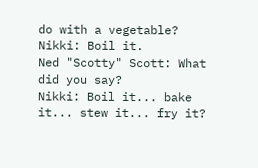do with a vegetable?
Nikki: Boil it.
Ned "Scotty" Scott: What did you say?
Nikki: Boil it... bake it... stew it... fry it?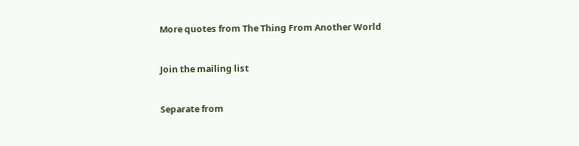More quotes from The Thing From Another World

Join the mailing list

Separate from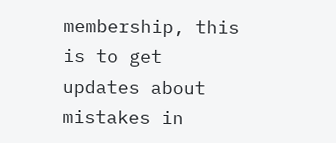membership, this is to get updates about mistakes in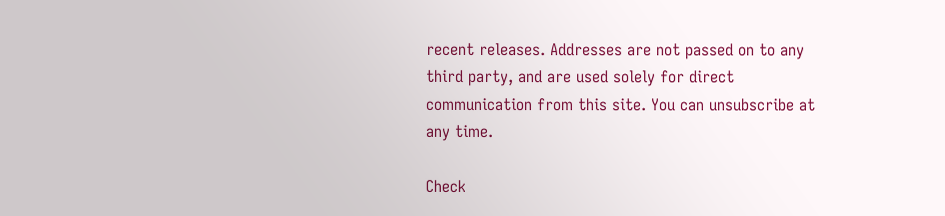recent releases. Addresses are not passed on to any third party, and are used solely for direct communication from this site. You can unsubscribe at any time.

Check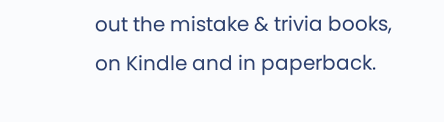out the mistake & trivia books, on Kindle and in paperback.